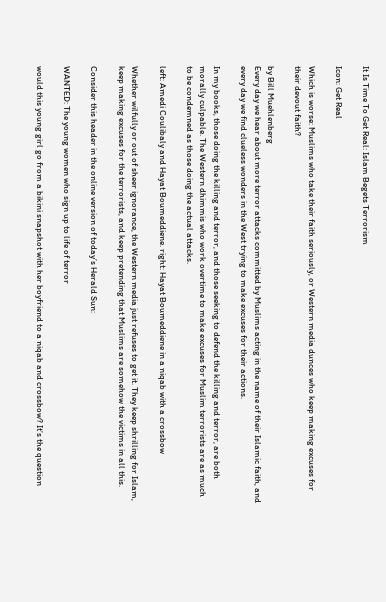It Is Time To Get Real: Islam Begets Terrorism

Icon: Get Real

Which is worse: Muslims who take their faith seriously, or Western media dunces who keep making excuses for their devout faith?

by Bill Muehlenberg
Every day we hear about more terror attacks committed by Muslims acting in the name of their Islamic faith, and every day we find clueless wonders in the West trying to make excuses for their actions.

In my books, those doing the killing and terror, and those seeking to defend the killing and terror, are both morally culpable. The Western dhimmis who work overtime to make excuses for Muslim terrorists are as much to be condemned as those doing the actual attacks.

left: Amedi Coulibaly and Hayat Boumeddiene. right: Hayat Boumeddiene in a niqab with a crossbow

Whether wilfully or out of sheer ignorance, the Western media just refuses to get it. They keep shrilling for Islam, keep making excuses for the terrorists, and keep pretending that Muslims are somehow the victims in all this.

Consider this header in the online version of today’s Herald Sun:

WANTED: The young women who sign up to life of terror

would this young girl go from a bikini snapshot with her boyfriend to a niqab and crossbow? It’s the question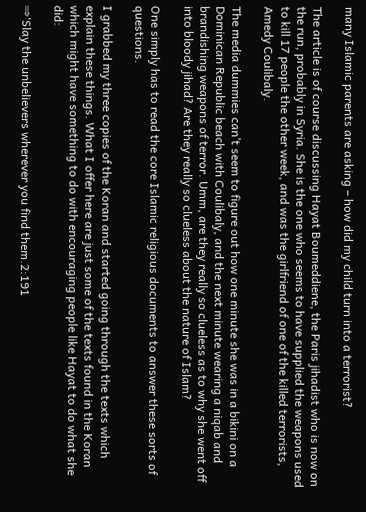many Islamic parents are asking – how did my child turn into a terrorist?

The article is of course discussing Hayat Boumeddiene, the Paris jihadist who is now on the run, probably in Syria. She is the one who seems to have supplied the weapons used to kill 17 people the other week, and was the girlfriend of one of the killed terrorists, Amedy Coulibaly.

The media dummies can’t seem to figure out how one minute she was in a bikini on a Dominican Republic beach with Coulibaly, and the next minute wearing a niqab and brandishing weapons of terror. Umm, are they really so clueless as to why she went off into bloody jihad? Are they really so clueless about the nature of Islam?

One simply has to read the core Islamic religious documents to answer these sorts of questions.

I grabbed my three copies of the Koran and started going through the texts which explain these things. What I offer here are just some of the texts found in the Koran which might have something to do with encouraging people like Hayat to do what she did:

⇒‘Slay the unbelievers wherever you find them.2:191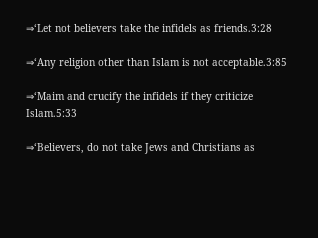⇒‘Let not believers take the infidels as friends.3:28

⇒‘Any religion other than Islam is not acceptable.3:85

⇒‘Maim and crucify the infidels if they criticize Islam.5:33

⇒‘Believers, do not take Jews and Christians as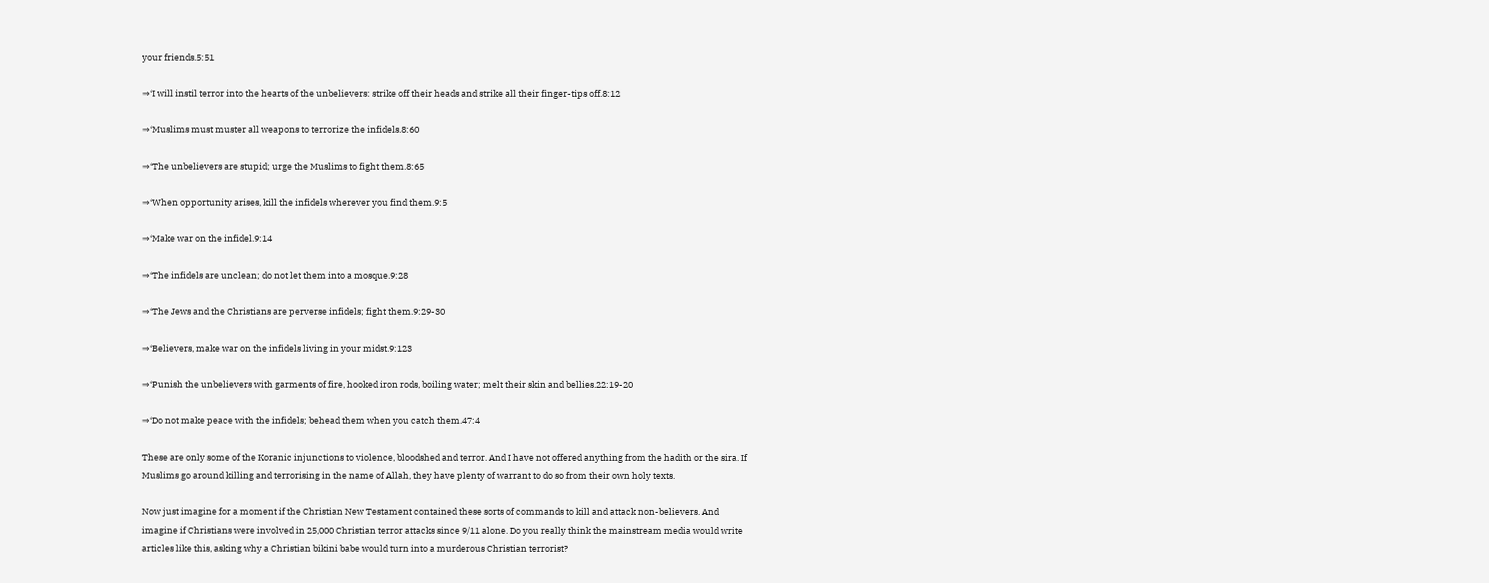your friends.5:51

⇒‘I will instil terror into the hearts of the unbelievers: strike off their heads and strike all their finger-tips off.8:12

⇒‘Muslims must muster all weapons to terrorize the infidels.8:60

⇒‘The unbelievers are stupid; urge the Muslims to fight them.8:65

⇒‘When opportunity arises, kill the infidels wherever you find them.9:5

⇒‘Make war on the infidel.9:14

⇒‘The infidels are unclean; do not let them into a mosque.9:28

⇒‘The Jews and the Christians are perverse infidels; fight them.9:29-30

⇒‘Believers, make war on the infidels living in your midst.9:123

⇒‘Punish the unbelievers with garments of fire, hooked iron rods, boiling water; melt their skin and bellies.22:19-20

⇒‘Do not make peace with the infidels; behead them when you catch them.47:4

These are only some of the Koranic injunctions to violence, bloodshed and terror. And I have not offered anything from the hadith or the sira. If Muslims go around killing and terrorising in the name of Allah, they have plenty of warrant to do so from their own holy texts.

Now just imagine for a moment if the Christian New Testament contained these sorts of commands to kill and attack non-believers. And imagine if Christians were involved in 25,000 Christian terror attacks since 9/11 alone. Do you really think the mainstream media would write articles like this, asking why a Christian bikini babe would turn into a murderous Christian terrorist?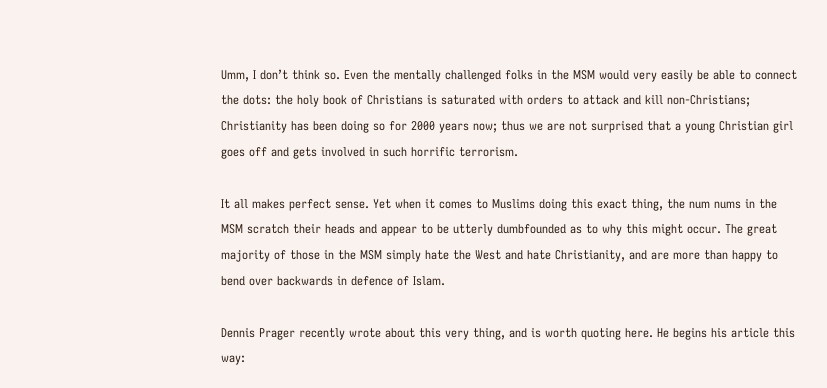Umm, I don’t think so. Even the mentally challenged folks in the MSM would very easily be able to connect the dots: the holy book of Christians is saturated with orders to attack and kill non-Christians; Christianity has been doing so for 2000 years now; thus we are not surprised that a young Christian girl goes off and gets involved in such horrific terrorism.

It all makes perfect sense. Yet when it comes to Muslims doing this exact thing, the num nums in the MSM scratch their heads and appear to be utterly dumbfounded as to why this might occur. The great majority of those in the MSM simply hate the West and hate Christianity, and are more than happy to bend over backwards in defence of Islam.

Dennis Prager recently wrote about this very thing, and is worth quoting here. He begins his article this way: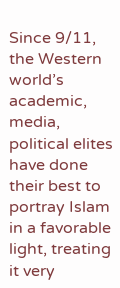Since 9/11, the Western world’s academic, media, political elites have done their best to portray Islam in a favorable light, treating it very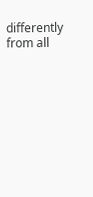differently from all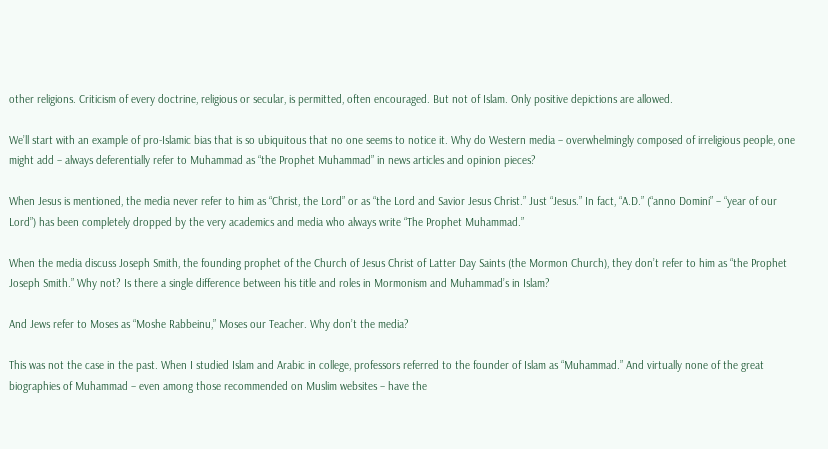other religions. Criticism of every doctrine, religious or secular, is permitted, often encouraged. But not of Islam. Only positive depictions are allowed.

We’ll start with an example of pro-Islamic bias that is so ubiquitous that no one seems to notice it. Why do Western media – overwhelmingly composed of irreligious people, one might add – always deferentially refer to Muhammad as “the Prophet Muhammad” in news articles and opinion pieces?

When Jesus is mentioned, the media never refer to him as “Christ, the Lord” or as “the Lord and Savior Jesus Christ.” Just “Jesus.” In fact, “A.D.” (“anno Domini” – “year of our Lord”) has been completely dropped by the very academics and media who always write “The Prophet Muhammad.”

When the media discuss Joseph Smith, the founding prophet of the Church of Jesus Christ of Latter Day Saints (the Mormon Church), they don’t refer to him as “the Prophet Joseph Smith.” Why not? Is there a single difference between his title and roles in Mormonism and Muhammad’s in Islam?

And Jews refer to Moses as “Moshe Rabbeinu,” Moses our Teacher. Why don’t the media?

This was not the case in the past. When I studied Islam and Arabic in college, professors referred to the founder of Islam as “Muhammad.” And virtually none of the great biographies of Muhammad – even among those recommended on Muslim websites – have the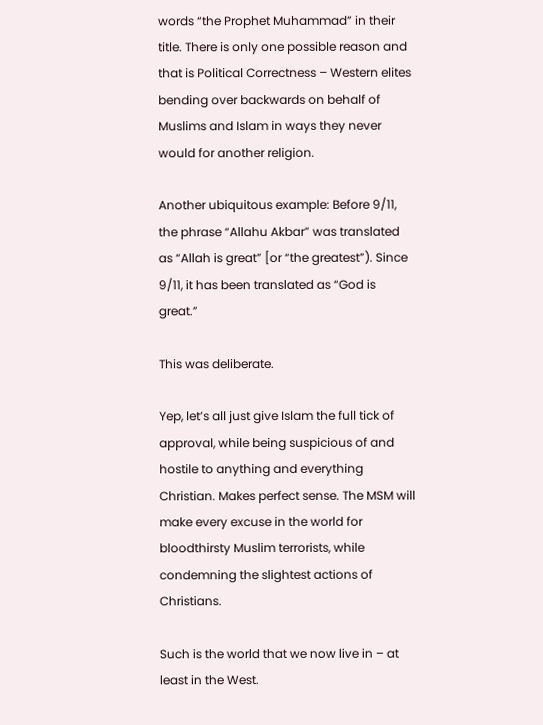words “the Prophet Muhammad” in their title. There is only one possible reason and that is Political Correctness – Western elites bending over backwards on behalf of Muslims and Islam in ways they never would for another religion.

Another ubiquitous example: Before 9/11, the phrase “Allahu Akbar” was translated as “Allah is great” [or “the greatest”). Since 9/11, it has been translated as “God is great.”

This was deliberate.

Yep, let’s all just give Islam the full tick of approval, while being suspicious of and hostile to anything and everything Christian. Makes perfect sense. The MSM will make every excuse in the world for bloodthirsty Muslim terrorists, while condemning the slightest actions of Christians.

Such is the world that we now live in – at least in the West.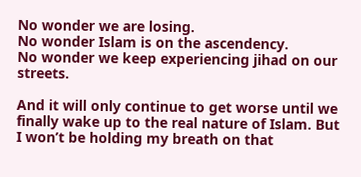No wonder we are losing.
No wonder Islam is on the ascendency.
No wonder we keep experiencing jihad on our streets.

And it will only continue to get worse until we finally wake up to the real nature of Islam. But I won’t be holding my breath on that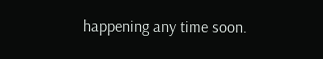happening any time soon.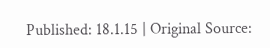Published: 18.1.15 | Original Source: